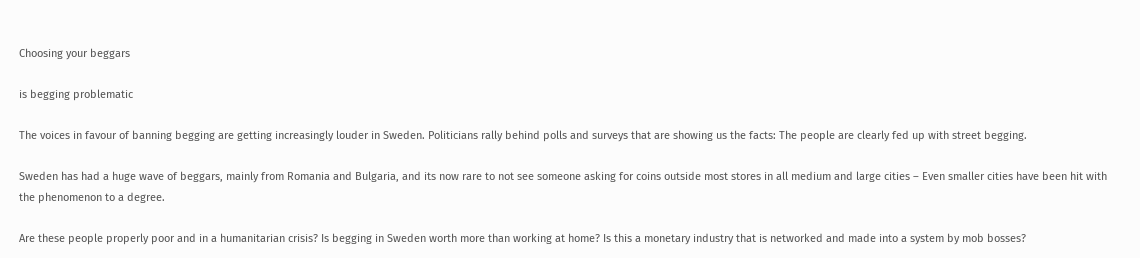Choosing your beggars

is begging problematic

The voices in favour of banning begging are getting increasingly louder in Sweden. Politicians rally behind polls and surveys that are showing us the facts: The people are clearly fed up with street begging.

Sweden has had a huge wave of beggars, mainly from Romania and Bulgaria, and its now rare to not see someone asking for coins outside most stores in all medium and large cities – Even smaller cities have been hit with the phenomenon to a degree.

Are these people properly poor and in a humanitarian crisis? Is begging in Sweden worth more than working at home? Is this a monetary industry that is networked and made into a system by mob bosses?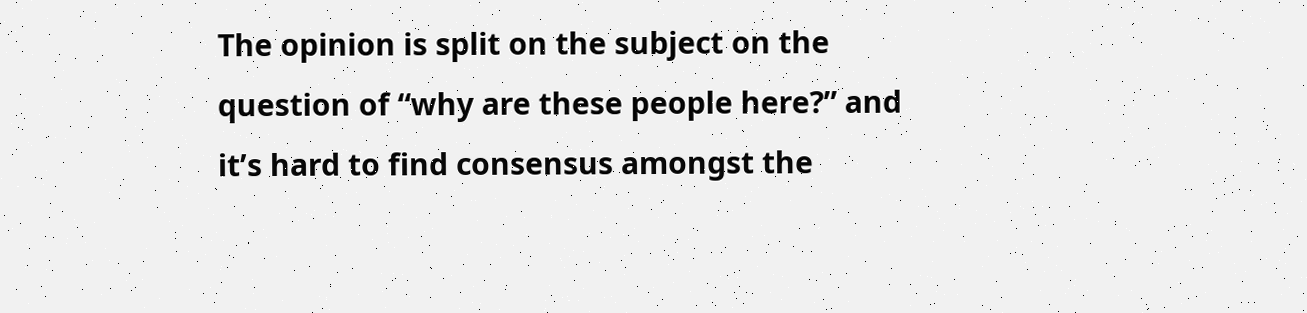The opinion is split on the subject on the question of “why are these people here?” and it’s hard to find consensus amongst the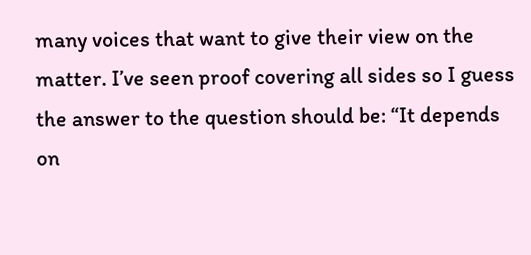many voices that want to give their view on the matter. I’ve seen proof covering all sides so I guess the answer to the question should be: “It depends on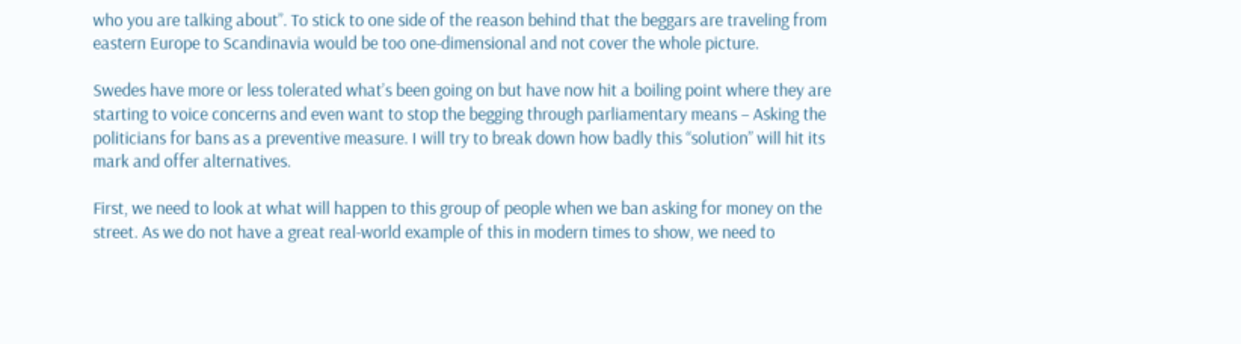who you are talking about”. To stick to one side of the reason behind that the beggars are traveling from eastern Europe to Scandinavia would be too one-dimensional and not cover the whole picture.

Swedes have more or less tolerated what’s been going on but have now hit a boiling point where they are starting to voice concerns and even want to stop the begging through parliamentary means – Asking the politicians for bans as a preventive measure. I will try to break down how badly this “solution” will hit its mark and offer alternatives.

First, we need to look at what will happen to this group of people when we ban asking for money on the street. As we do not have a great real-world example of this in modern times to show, we need to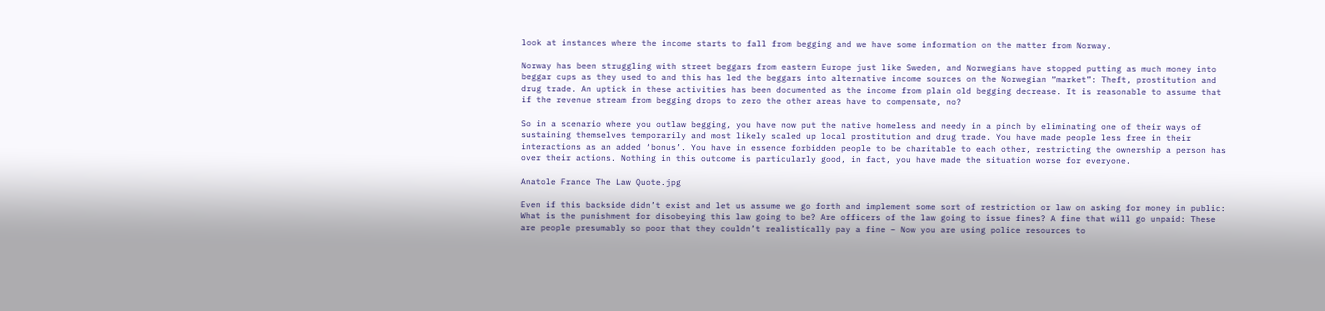look at instances where the income starts to fall from begging and we have some information on the matter from Norway.

Norway has been struggling with street beggars from eastern Europe just like Sweden, and Norwegians have stopped putting as much money into beggar cups as they used to and this has led the beggars into alternative income sources on the Norwegian “market”: Theft, prostitution and drug trade. An uptick in these activities has been documented as the income from plain old begging decrease. It is reasonable to assume that if the revenue stream from begging drops to zero the other areas have to compensate, no?

So in a scenario where you outlaw begging, you have now put the native homeless and needy in a pinch by eliminating one of their ways of sustaining themselves temporarily and most likely scaled up local prostitution and drug trade. You have made people less free in their interactions as an added ‘bonus’. You have in essence forbidden people to be charitable to each other, restricting the ownership a person has over their actions. Nothing in this outcome is particularly good, in fact, you have made the situation worse for everyone.

Anatole France The Law Quote.jpg

Even if this backside didn’t exist and let us assume we go forth and implement some sort of restriction or law on asking for money in public: What is the punishment for disobeying this law going to be? Are officers of the law going to issue fines? A fine that will go unpaid: These are people presumably so poor that they couldn’t realistically pay a fine – Now you are using police resources to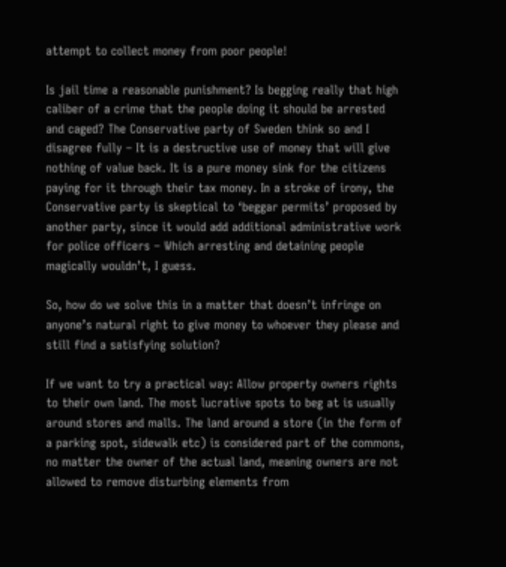attempt to collect money from poor people!

Is jail time a reasonable punishment? Is begging really that high caliber of a crime that the people doing it should be arrested and caged? The Conservative party of Sweden think so and I disagree fully – It is a destructive use of money that will give nothing of value back. It is a pure money sink for the citizens paying for it through their tax money. In a stroke of irony, the Conservative party is skeptical to ‘beggar permits’ proposed by another party, since it would add additional administrative work for police officers – Which arresting and detaining people magically wouldn’t, I guess.

So, how do we solve this in a matter that doesn’t infringe on anyone’s natural right to give money to whoever they please and still find a satisfying solution?

If we want to try a practical way: Allow property owners rights to their own land. The most lucrative spots to beg at is usually around stores and malls. The land around a store (in the form of a parking spot, sidewalk etc) is considered part of the commons, no matter the owner of the actual land, meaning owners are not allowed to remove disturbing elements from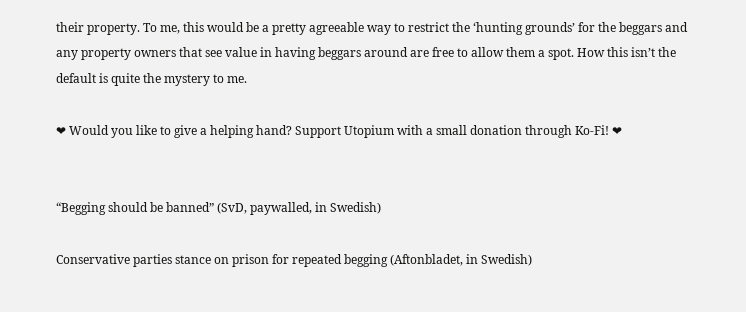their property. To me, this would be a pretty agreeable way to restrict the ‘hunting grounds’ for the beggars and any property owners that see value in having beggars around are free to allow them a spot. How this isn’t the default is quite the mystery to me.

❤ Would you like to give a helping hand? Support Utopium with a small donation through Ko-Fi! ❤


“Begging should be banned” (SvD, paywalled, in Swedish)

Conservative parties stance on prison for repeated begging (Aftonbladet, in Swedish)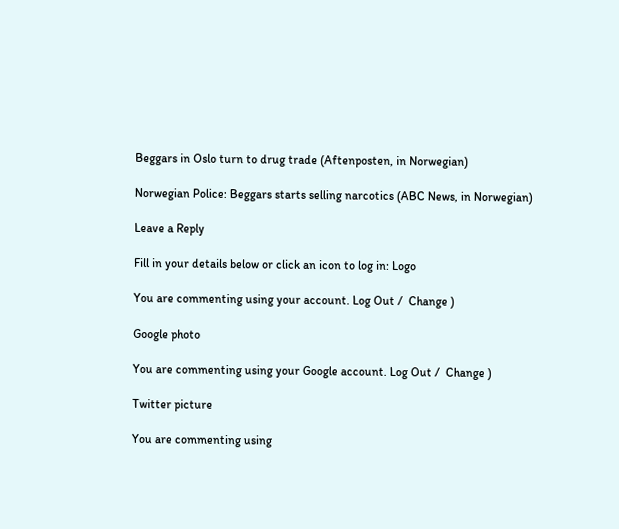Beggars in Oslo turn to drug trade (Aftenposten, in Norwegian)

Norwegian Police: Beggars starts selling narcotics (ABC News, in Norwegian)

Leave a Reply

Fill in your details below or click an icon to log in: Logo

You are commenting using your account. Log Out /  Change )

Google photo

You are commenting using your Google account. Log Out /  Change )

Twitter picture

You are commenting using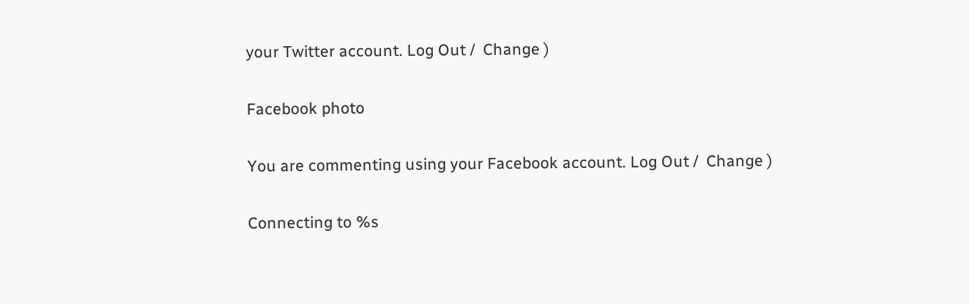your Twitter account. Log Out /  Change )

Facebook photo

You are commenting using your Facebook account. Log Out /  Change )

Connecting to %s